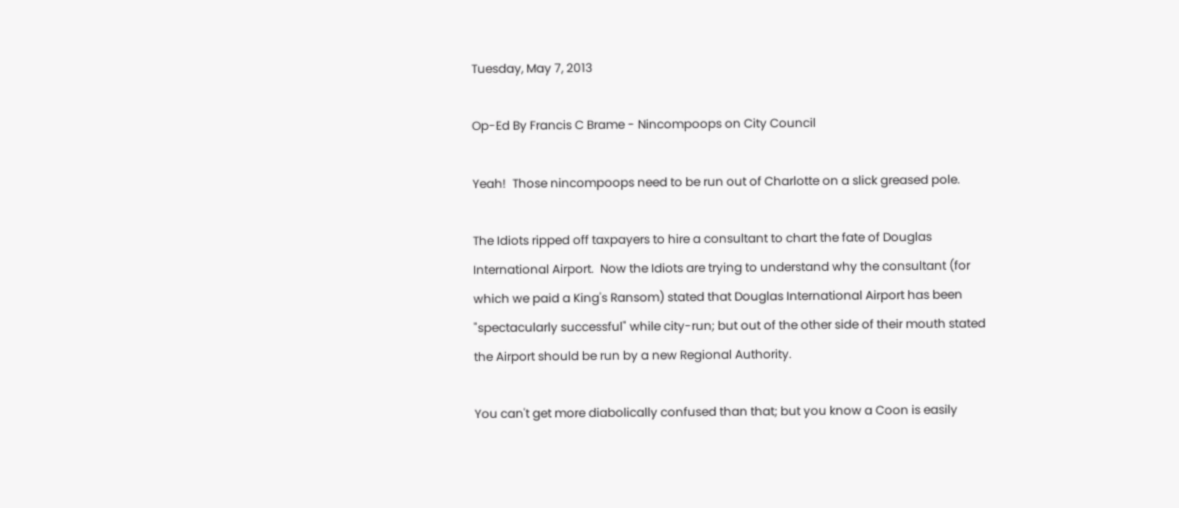Tuesday, May 7, 2013

Op-Ed By Francis C Brame - Nincompoops on City Council

Yeah!  Those nincompoops need to be run out of Charlotte on a slick greased pole.

The Idiots ripped off taxpayers to hire a consultant to chart the fate of Douglas International Airport.  Now the Idiots are trying to understand why the consultant (for which we paid a King's Ransom) stated that Douglas International Airport has been "spectacularly successful" while city-run; but out of the other side of their mouth stated the Airport should be run by a new Regional Authority.

You can't get more diabolically confused than that; but you know a Coon is easily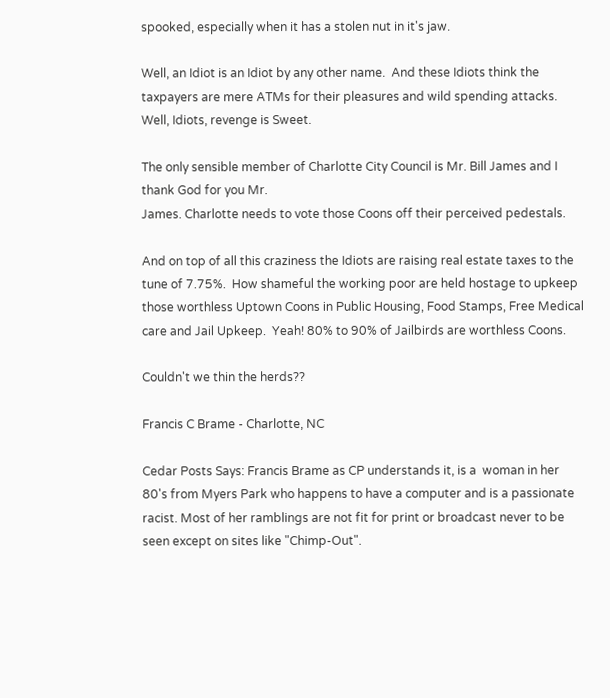spooked, especially when it has a stolen nut in it's jaw.

Well, an Idiot is an Idiot by any other name.  And these Idiots think the taxpayers are mere ATMs for their pleasures and wild spending attacks.  Well, Idiots, revenge is Sweet.

The only sensible member of Charlotte City Council is Mr. Bill James and I thank God for you Mr.
James. Charlotte needs to vote those Coons off their perceived pedestals.

And on top of all this craziness the Idiots are raising real estate taxes to the tune of 7.75%.  How shameful the working poor are held hostage to upkeep those worthless Uptown Coons in Public Housing, Food Stamps, Free Medical care and Jail Upkeep.  Yeah! 80% to 90% of Jailbirds are worthless Coons.

Couldn't we thin the herds??

Francis C Brame - Charlotte, NC

Cedar Posts Says: Francis Brame as CP understands it, is a  woman in her 80's from Myers Park who happens to have a computer and is a passionate racist. Most of her ramblings are not fit for print or broadcast never to be seen except on sites like "Chimp-Out".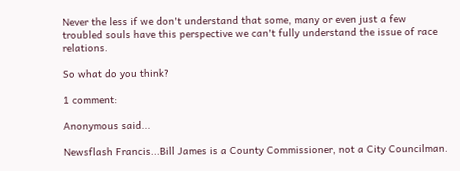Never the less if we don't understand that some, many or even just a few troubled souls have this perspective we can't fully understand the issue of race relations.

So what do you think?

1 comment:

Anonymous said...

Newsflash Francis...Bill James is a County Commissioner, not a City Councilman.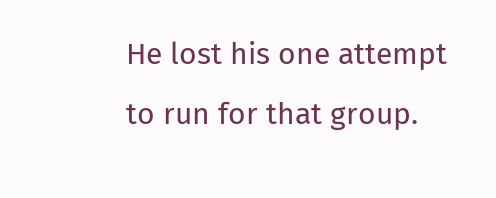He lost his one attempt to run for that group.